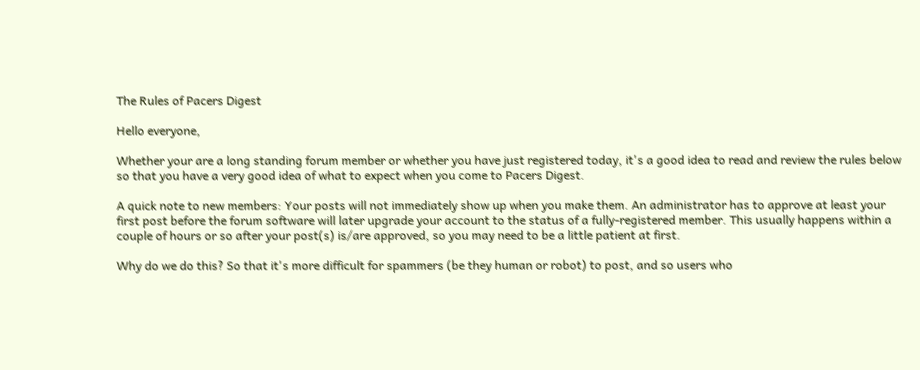The Rules of Pacers Digest

Hello everyone,

Whether your are a long standing forum member or whether you have just registered today, it's a good idea to read and review the rules below so that you have a very good idea of what to expect when you come to Pacers Digest.

A quick note to new members: Your posts will not immediately show up when you make them. An administrator has to approve at least your first post before the forum software will later upgrade your account to the status of a fully-registered member. This usually happens within a couple of hours or so after your post(s) is/are approved, so you may need to be a little patient at first.

Why do we do this? So that it's more difficult for spammers (be they human or robot) to post, and so users who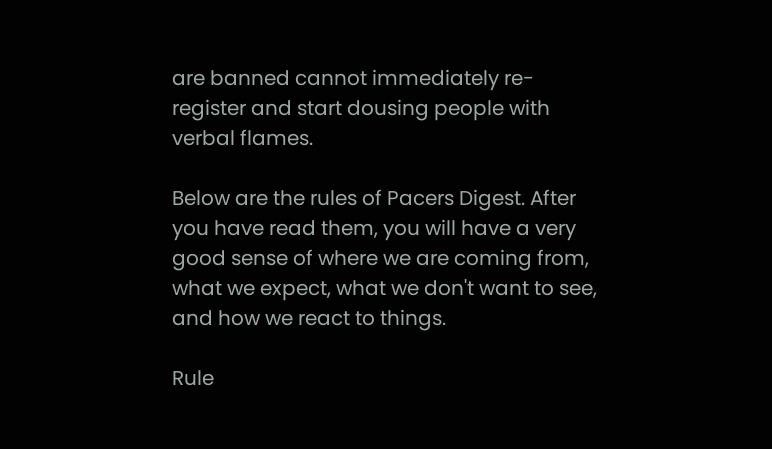are banned cannot immediately re-register and start dousing people with verbal flames.

Below are the rules of Pacers Digest. After you have read them, you will have a very good sense of where we are coming from, what we expect, what we don't want to see, and how we react to things.

Rule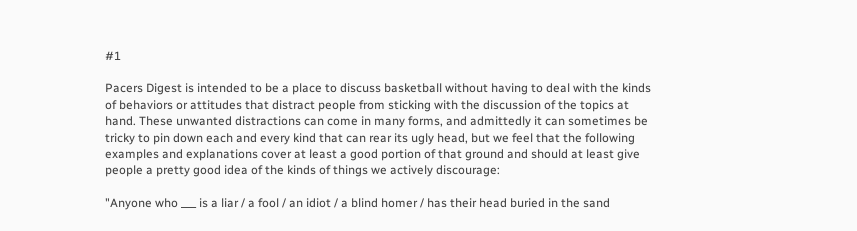#1

Pacers Digest is intended to be a place to discuss basketball without having to deal with the kinds of behaviors or attitudes that distract people from sticking with the discussion of the topics at hand. These unwanted distractions can come in many forms, and admittedly it can sometimes be tricky to pin down each and every kind that can rear its ugly head, but we feel that the following examples and explanations cover at least a good portion of that ground and should at least give people a pretty good idea of the kinds of things we actively discourage:

"Anyone who ___ is a liar / a fool / an idiot / a blind homer / has their head buried in the sand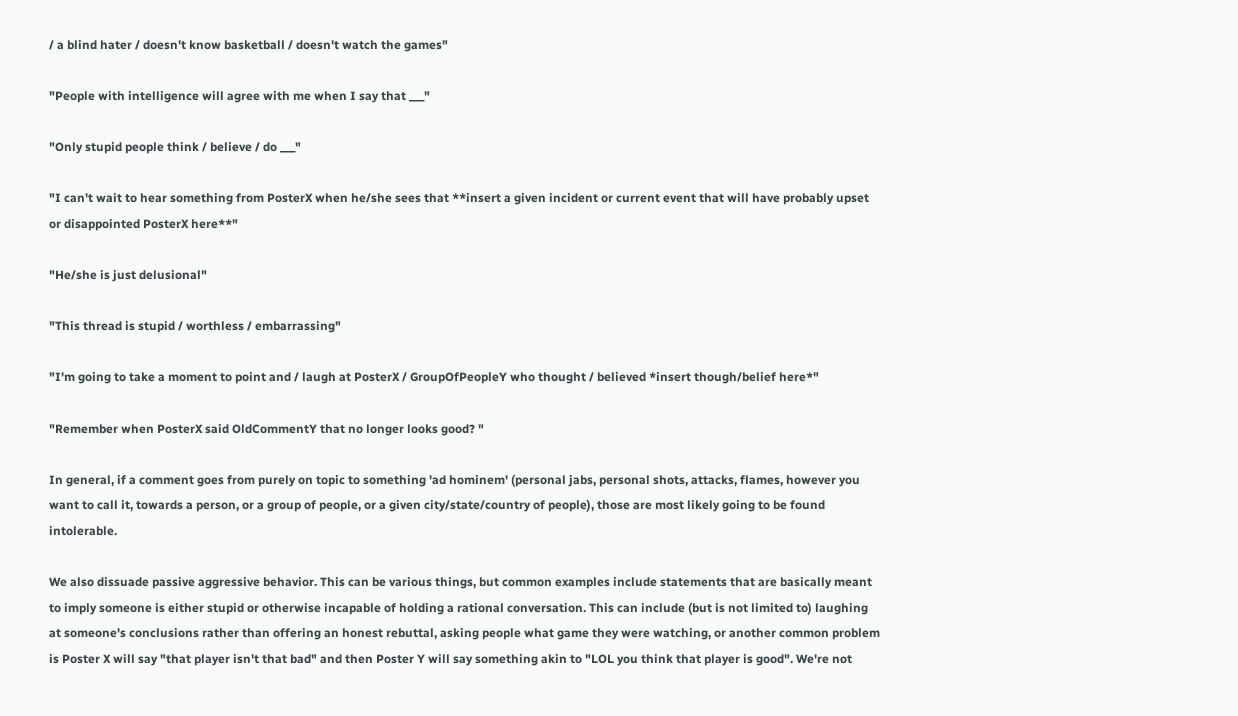/ a blind hater / doesn't know basketball / doesn't watch the games"

"People with intelligence will agree with me when I say that ___"

"Only stupid people think / believe / do ___"

"I can't wait to hear something from PosterX when he/she sees that **insert a given incident or current event that will have probably upset or disappointed PosterX here**"

"He/she is just delusional"

"This thread is stupid / worthless / embarrassing"

"I'm going to take a moment to point and / laugh at PosterX / GroupOfPeopleY who thought / believed *insert though/belief here*"

"Remember when PosterX said OldCommentY that no longer looks good? "

In general, if a comment goes from purely on topic to something 'ad hominem' (personal jabs, personal shots, attacks, flames, however you want to call it, towards a person, or a group of people, or a given city/state/country of people), those are most likely going to be found intolerable.

We also dissuade passive aggressive behavior. This can be various things, but common examples include statements that are basically meant to imply someone is either stupid or otherwise incapable of holding a rational conversation. This can include (but is not limited to) laughing at someone's conclusions rather than offering an honest rebuttal, asking people what game they were watching, or another common problem is Poster X will say "that player isn't that bad" and then Poster Y will say something akin to "LOL you think that player is good". We're not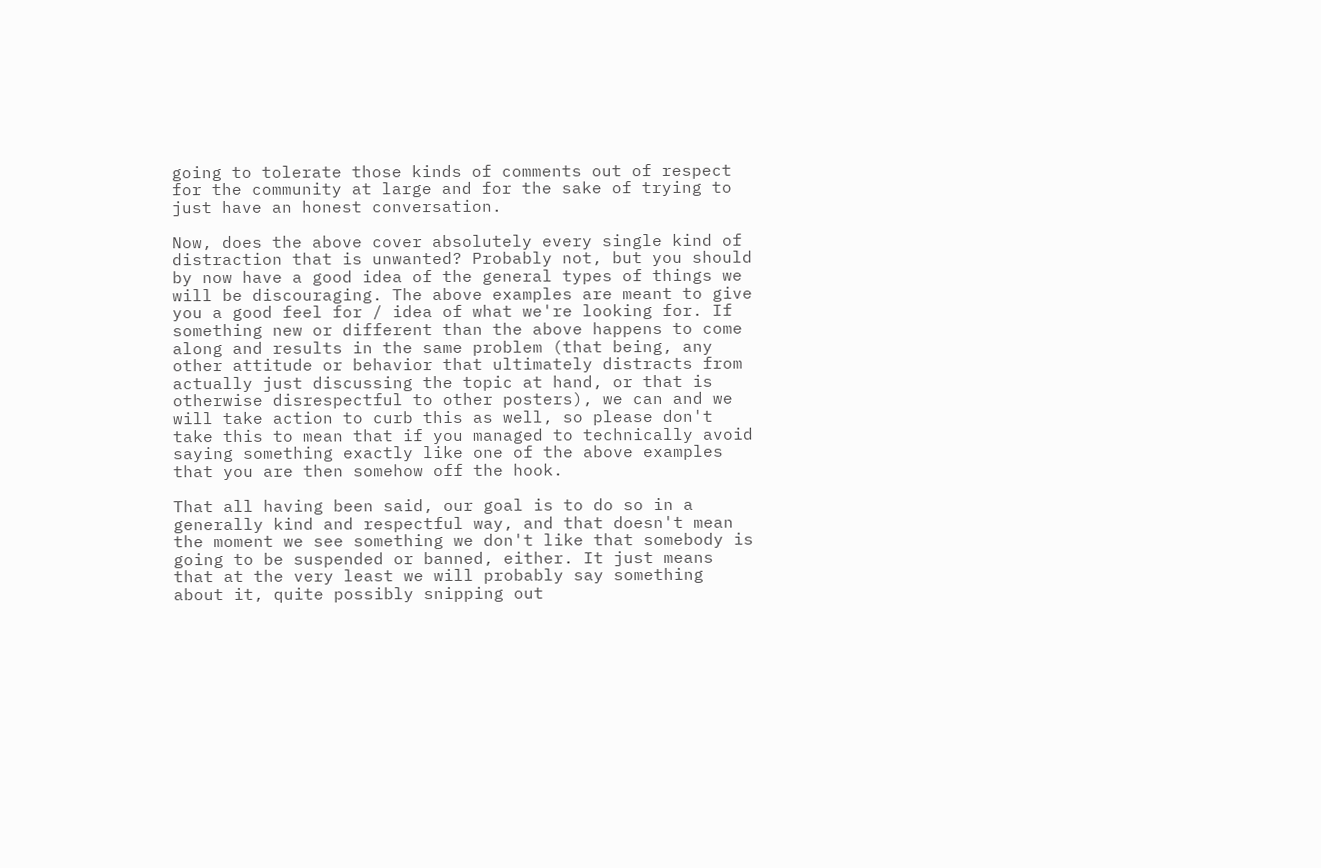going to tolerate those kinds of comments out of respect for the community at large and for the sake of trying to just have an honest conversation.

Now, does the above cover absolutely every single kind of distraction that is unwanted? Probably not, but you should by now have a good idea of the general types of things we will be discouraging. The above examples are meant to give you a good feel for / idea of what we're looking for. If something new or different than the above happens to come along and results in the same problem (that being, any other attitude or behavior that ultimately distracts from actually just discussing the topic at hand, or that is otherwise disrespectful to other posters), we can and we will take action to curb this as well, so please don't take this to mean that if you managed to technically avoid saying something exactly like one of the above examples that you are then somehow off the hook.

That all having been said, our goal is to do so in a generally kind and respectful way, and that doesn't mean the moment we see something we don't like that somebody is going to be suspended or banned, either. It just means that at the very least we will probably say something about it, quite possibly snipping out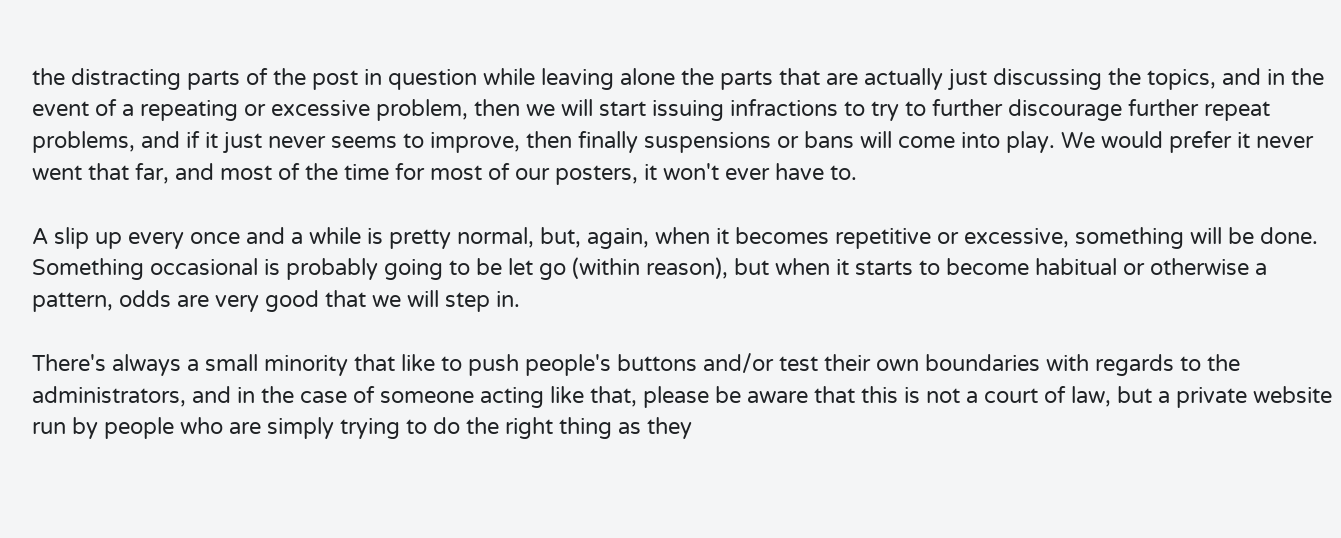the distracting parts of the post in question while leaving alone the parts that are actually just discussing the topics, and in the event of a repeating or excessive problem, then we will start issuing infractions to try to further discourage further repeat problems, and if it just never seems to improve, then finally suspensions or bans will come into play. We would prefer it never went that far, and most of the time for most of our posters, it won't ever have to.

A slip up every once and a while is pretty normal, but, again, when it becomes repetitive or excessive, something will be done. Something occasional is probably going to be let go (within reason), but when it starts to become habitual or otherwise a pattern, odds are very good that we will step in.

There's always a small minority that like to push people's buttons and/or test their own boundaries with regards to the administrators, and in the case of someone acting like that, please be aware that this is not a court of law, but a private website run by people who are simply trying to do the right thing as they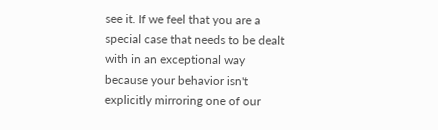see it. If we feel that you are a special case that needs to be dealt with in an exceptional way because your behavior isn't explicitly mirroring one of our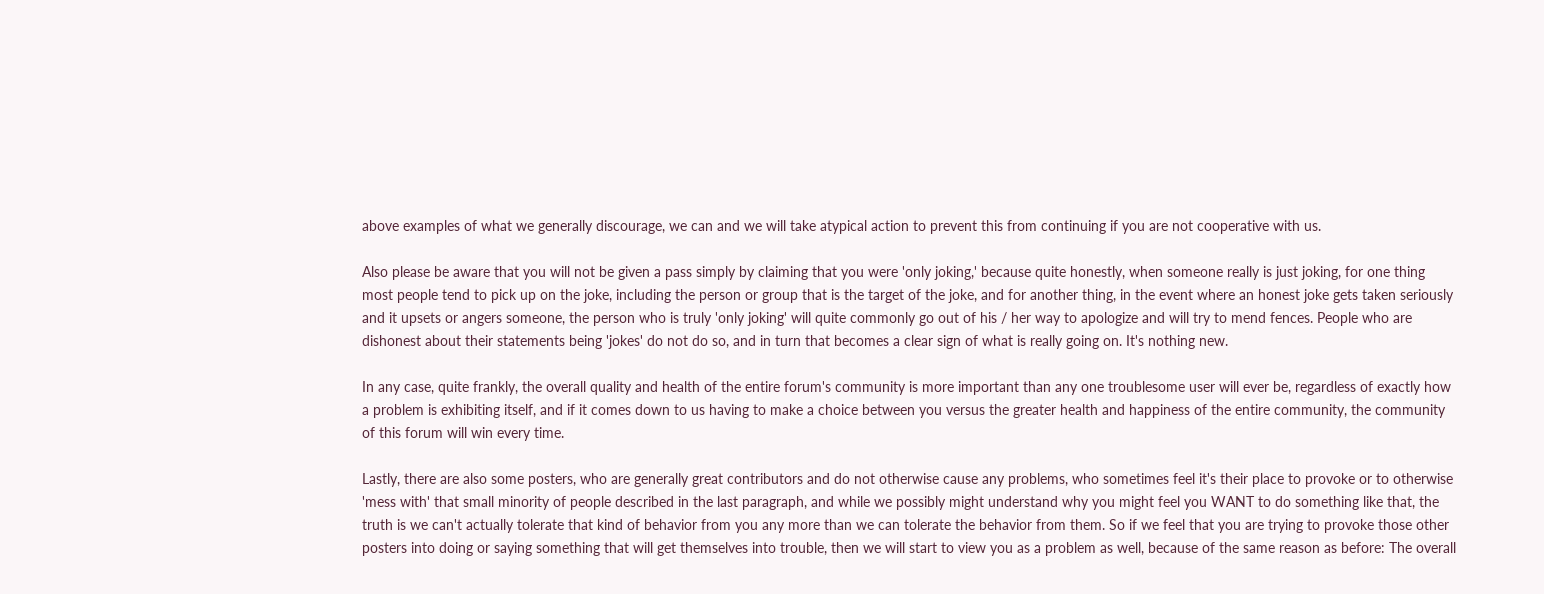above examples of what we generally discourage, we can and we will take atypical action to prevent this from continuing if you are not cooperative with us.

Also please be aware that you will not be given a pass simply by claiming that you were 'only joking,' because quite honestly, when someone really is just joking, for one thing most people tend to pick up on the joke, including the person or group that is the target of the joke, and for another thing, in the event where an honest joke gets taken seriously and it upsets or angers someone, the person who is truly 'only joking' will quite commonly go out of his / her way to apologize and will try to mend fences. People who are dishonest about their statements being 'jokes' do not do so, and in turn that becomes a clear sign of what is really going on. It's nothing new.

In any case, quite frankly, the overall quality and health of the entire forum's community is more important than any one troublesome user will ever be, regardless of exactly how a problem is exhibiting itself, and if it comes down to us having to make a choice between you versus the greater health and happiness of the entire community, the community of this forum will win every time.

Lastly, there are also some posters, who are generally great contributors and do not otherwise cause any problems, who sometimes feel it's their place to provoke or to otherwise 'mess with' that small minority of people described in the last paragraph, and while we possibly might understand why you might feel you WANT to do something like that, the truth is we can't actually tolerate that kind of behavior from you any more than we can tolerate the behavior from them. So if we feel that you are trying to provoke those other posters into doing or saying something that will get themselves into trouble, then we will start to view you as a problem as well, because of the same reason as before: The overall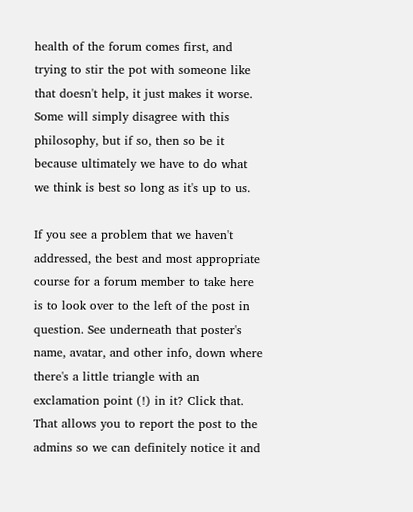health of the forum comes first, and trying to stir the pot with someone like that doesn't help, it just makes it worse. Some will simply disagree with this philosophy, but if so, then so be it because ultimately we have to do what we think is best so long as it's up to us.

If you see a problem that we haven't addressed, the best and most appropriate course for a forum member to take here is to look over to the left of the post in question. See underneath that poster's name, avatar, and other info, down where there's a little triangle with an exclamation point (!) in it? Click that. That allows you to report the post to the admins so we can definitely notice it and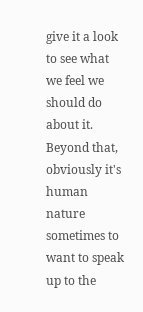give it a look to see what we feel we should do about it. Beyond that, obviously it's human nature sometimes to want to speak up to the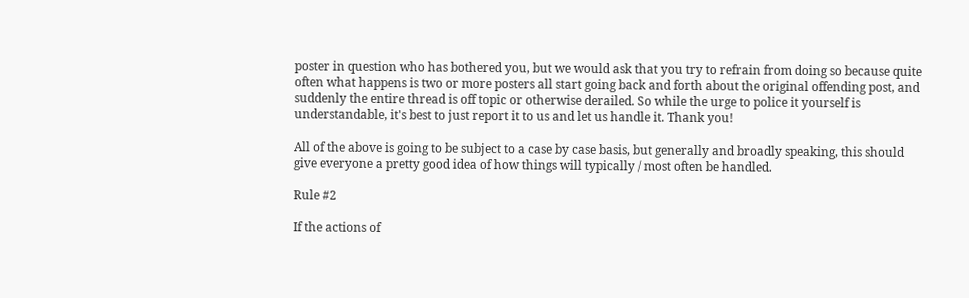poster in question who has bothered you, but we would ask that you try to refrain from doing so because quite often what happens is two or more posters all start going back and forth about the original offending post, and suddenly the entire thread is off topic or otherwise derailed. So while the urge to police it yourself is understandable, it's best to just report it to us and let us handle it. Thank you!

All of the above is going to be subject to a case by case basis, but generally and broadly speaking, this should give everyone a pretty good idea of how things will typically / most often be handled.

Rule #2

If the actions of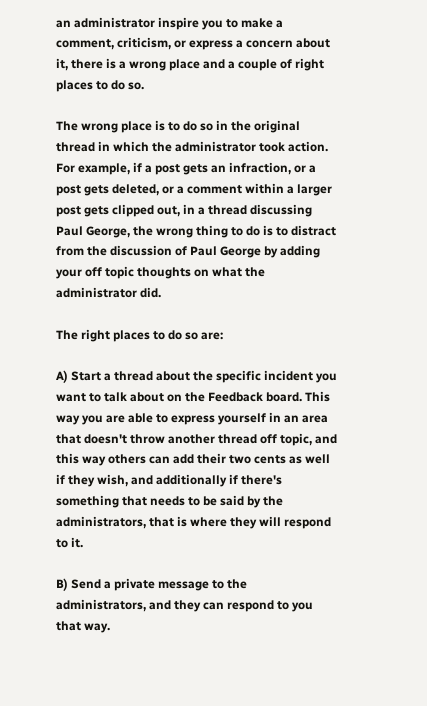an administrator inspire you to make a comment, criticism, or express a concern about it, there is a wrong place and a couple of right places to do so.

The wrong place is to do so in the original thread in which the administrator took action. For example, if a post gets an infraction, or a post gets deleted, or a comment within a larger post gets clipped out, in a thread discussing Paul George, the wrong thing to do is to distract from the discussion of Paul George by adding your off topic thoughts on what the administrator did.

The right places to do so are:

A) Start a thread about the specific incident you want to talk about on the Feedback board. This way you are able to express yourself in an area that doesn't throw another thread off topic, and this way others can add their two cents as well if they wish, and additionally if there's something that needs to be said by the administrators, that is where they will respond to it.

B) Send a private message to the administrators, and they can respond to you that way.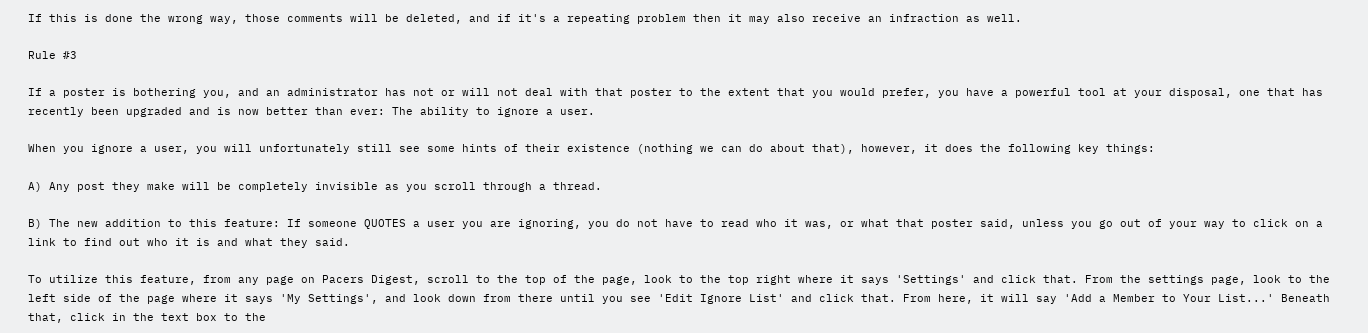If this is done the wrong way, those comments will be deleted, and if it's a repeating problem then it may also receive an infraction as well.

Rule #3

If a poster is bothering you, and an administrator has not or will not deal with that poster to the extent that you would prefer, you have a powerful tool at your disposal, one that has recently been upgraded and is now better than ever: The ability to ignore a user.

When you ignore a user, you will unfortunately still see some hints of their existence (nothing we can do about that), however, it does the following key things:

A) Any post they make will be completely invisible as you scroll through a thread.

B) The new addition to this feature: If someone QUOTES a user you are ignoring, you do not have to read who it was, or what that poster said, unless you go out of your way to click on a link to find out who it is and what they said.

To utilize this feature, from any page on Pacers Digest, scroll to the top of the page, look to the top right where it says 'Settings' and click that. From the settings page, look to the left side of the page where it says 'My Settings', and look down from there until you see 'Edit Ignore List' and click that. From here, it will say 'Add a Member to Your List...' Beneath that, click in the text box to the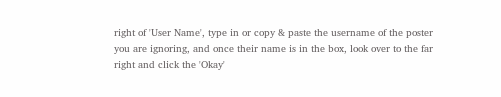right of 'User Name', type in or copy & paste the username of the poster you are ignoring, and once their name is in the box, look over to the far right and click the 'Okay'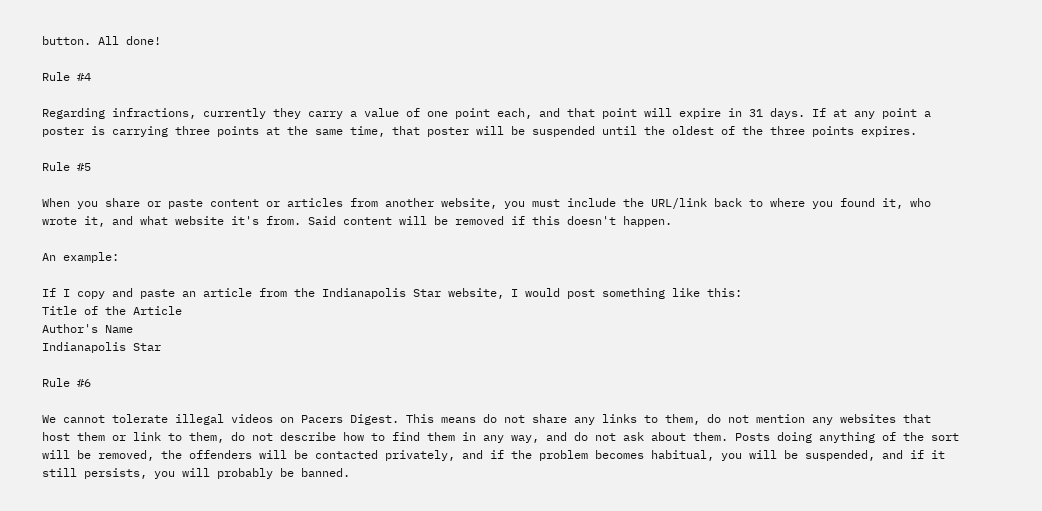button. All done!

Rule #4

Regarding infractions, currently they carry a value of one point each, and that point will expire in 31 days. If at any point a poster is carrying three points at the same time, that poster will be suspended until the oldest of the three points expires.

Rule #5

When you share or paste content or articles from another website, you must include the URL/link back to where you found it, who wrote it, and what website it's from. Said content will be removed if this doesn't happen.

An example:

If I copy and paste an article from the Indianapolis Star website, I would post something like this:
Title of the Article
Author's Name
Indianapolis Star

Rule #6

We cannot tolerate illegal videos on Pacers Digest. This means do not share any links to them, do not mention any websites that host them or link to them, do not describe how to find them in any way, and do not ask about them. Posts doing anything of the sort will be removed, the offenders will be contacted privately, and if the problem becomes habitual, you will be suspended, and if it still persists, you will probably be banned.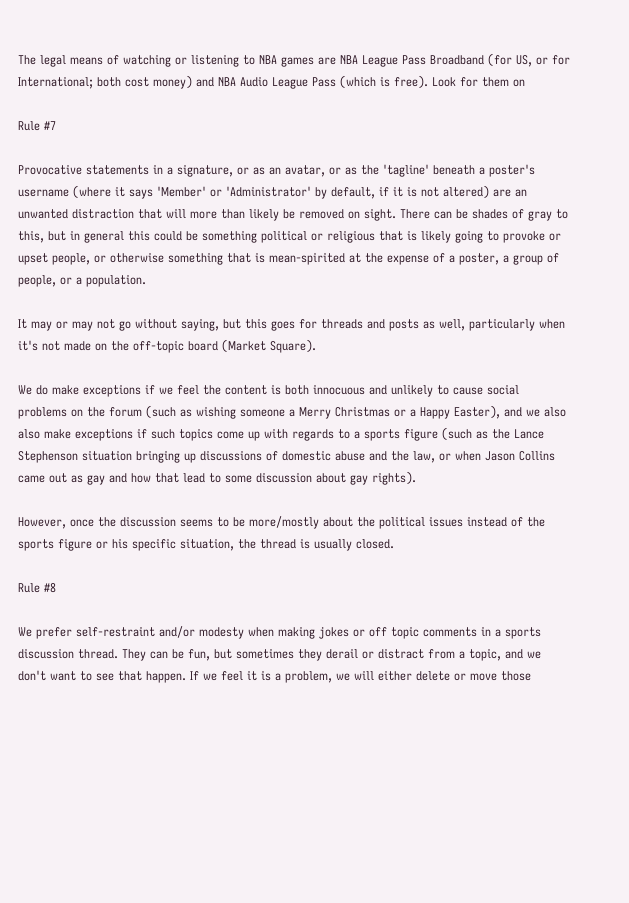The legal means of watching or listening to NBA games are NBA League Pass Broadband (for US, or for International; both cost money) and NBA Audio League Pass (which is free). Look for them on

Rule #7

Provocative statements in a signature, or as an avatar, or as the 'tagline' beneath a poster's username (where it says 'Member' or 'Administrator' by default, if it is not altered) are an unwanted distraction that will more than likely be removed on sight. There can be shades of gray to this, but in general this could be something political or religious that is likely going to provoke or upset people, or otherwise something that is mean-spirited at the expense of a poster, a group of people, or a population.

It may or may not go without saying, but this goes for threads and posts as well, particularly when it's not made on the off-topic board (Market Square).

We do make exceptions if we feel the content is both innocuous and unlikely to cause social problems on the forum (such as wishing someone a Merry Christmas or a Happy Easter), and we also also make exceptions if such topics come up with regards to a sports figure (such as the Lance Stephenson situation bringing up discussions of domestic abuse and the law, or when Jason Collins came out as gay and how that lead to some discussion about gay rights).

However, once the discussion seems to be more/mostly about the political issues instead of the sports figure or his specific situation, the thread is usually closed.

Rule #8

We prefer self-restraint and/or modesty when making jokes or off topic comments in a sports discussion thread. They can be fun, but sometimes they derail or distract from a topic, and we don't want to see that happen. If we feel it is a problem, we will either delete or move those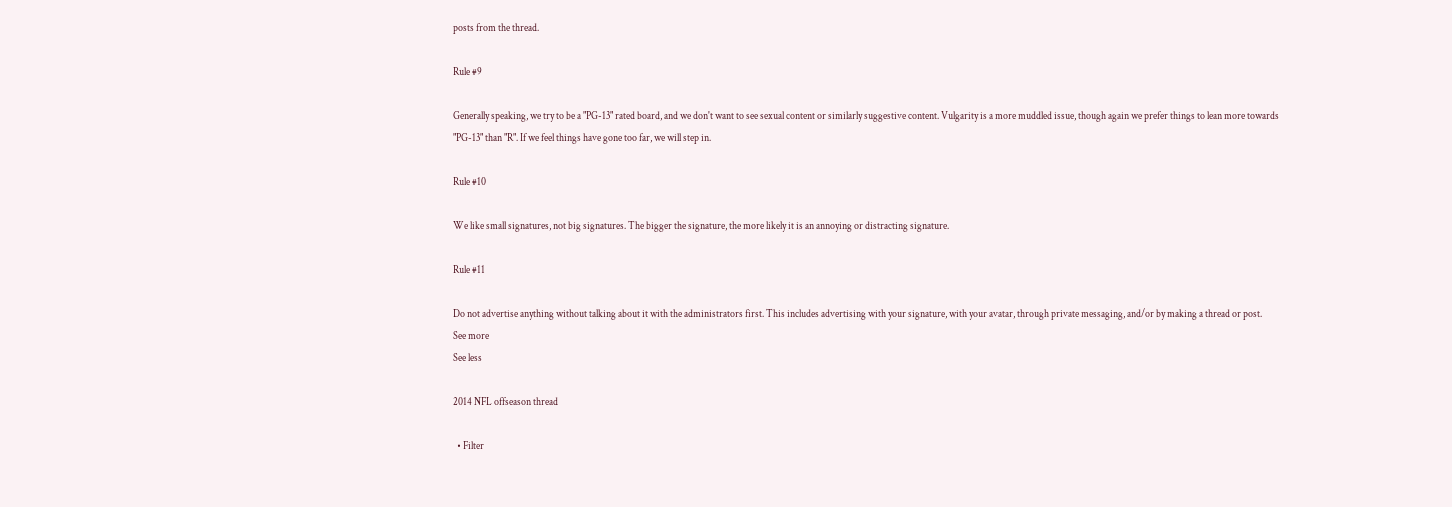posts from the thread.

Rule #9

Generally speaking, we try to be a "PG-13" rated board, and we don't want to see sexual content or similarly suggestive content. Vulgarity is a more muddled issue, though again we prefer things to lean more towards "PG-13" than "R". If we feel things have gone too far, we will step in.

Rule #10

We like small signatures, not big signatures. The bigger the signature, the more likely it is an annoying or distracting signature.

Rule #11

Do not advertise anything without talking about it with the administrators first. This includes advertising with your signature, with your avatar, through private messaging, and/or by making a thread or post.
See more
See less

2014 NFL offseason thread

  • Filter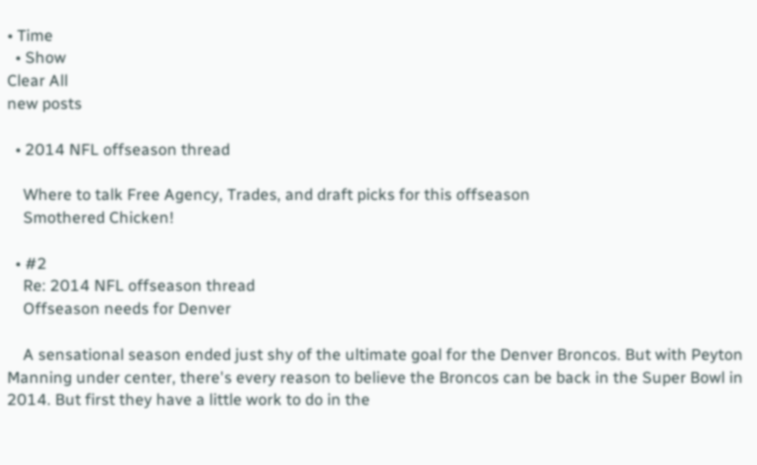• Time
  • Show
Clear All
new posts

  • 2014 NFL offseason thread

    Where to talk Free Agency, Trades, and draft picks for this offseason
    Smothered Chicken!

  • #2
    Re: 2014 NFL offseason thread
    Offseason needs for Denver

    A sensational season ended just shy of the ultimate goal for the Denver Broncos. But with Peyton Manning under center, there's every reason to believe the Broncos can be back in the Super Bowl in 2014. But first they have a little work to do in the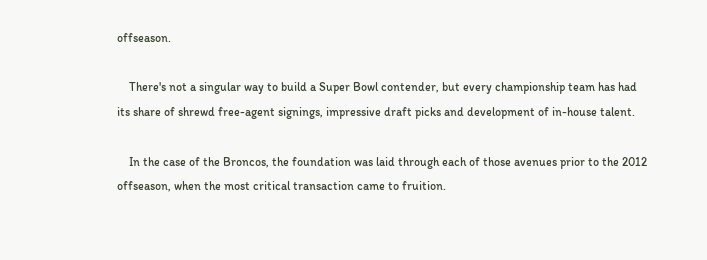offseason.

    There's not a singular way to build a Super Bowl contender, but every championship team has had its share of shrewd free-agent signings, impressive draft picks and development of in-house talent.

    In the case of the Broncos, the foundation was laid through each of those avenues prior to the 2012 offseason, when the most critical transaction came to fruition.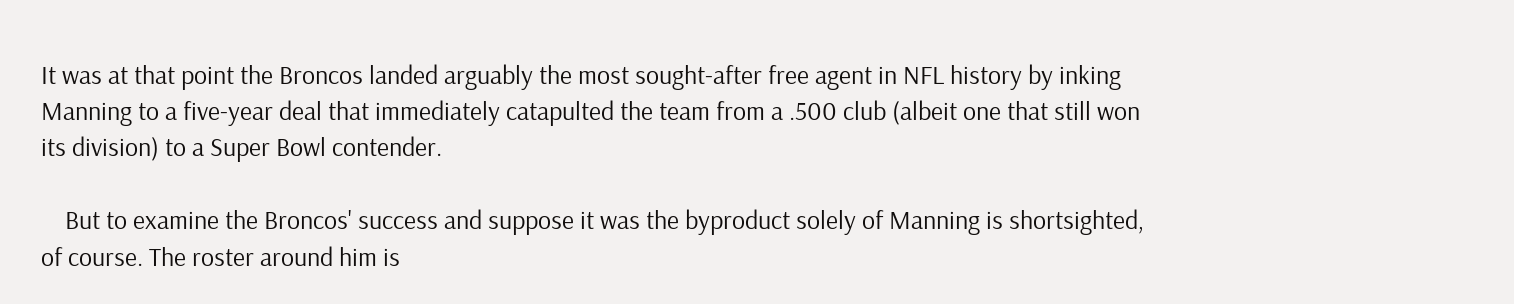It was at that point the Broncos landed arguably the most sought-after free agent in NFL history by inking Manning to a five-year deal that immediately catapulted the team from a .500 club (albeit one that still won its division) to a Super Bowl contender.

    But to examine the Broncos' success and suppose it was the byproduct solely of Manning is shortsighted, of course. The roster around him is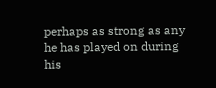perhaps as strong as any he has played on during his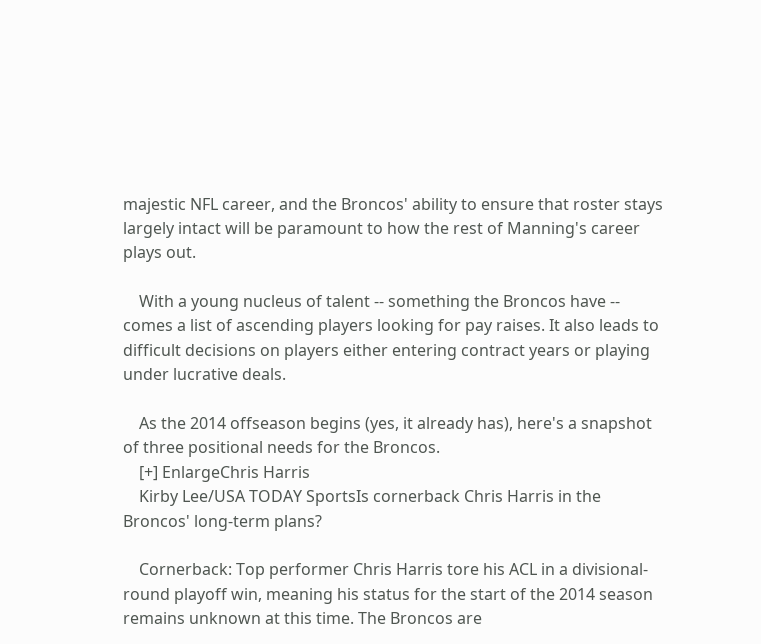majestic NFL career, and the Broncos' ability to ensure that roster stays largely intact will be paramount to how the rest of Manning's career plays out.

    With a young nucleus of talent -- something the Broncos have -- comes a list of ascending players looking for pay raises. It also leads to difficult decisions on players either entering contract years or playing under lucrative deals.

    As the 2014 offseason begins (yes, it already has), here's a snapshot of three positional needs for the Broncos.
    [+] EnlargeChris Harris
    Kirby Lee/USA TODAY SportsIs cornerback Chris Harris in the Broncos' long-term plans?

    Cornerback: Top performer Chris Harris tore his ACL in a divisional-round playoff win, meaning his status for the start of the 2014 season remains unknown at this time. The Broncos are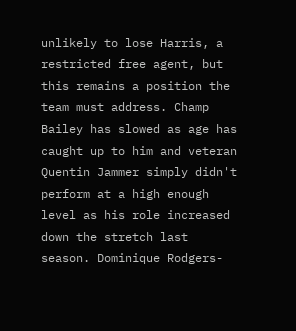unlikely to lose Harris, a restricted free agent, but this remains a position the team must address. Champ Bailey has slowed as age has caught up to him and veteran Quentin Jammer simply didn't perform at a high enough level as his role increased down the stretch last season. Dominique Rodgers-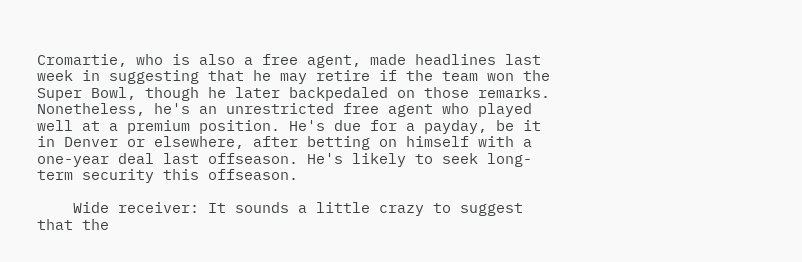Cromartie, who is also a free agent, made headlines last week in suggesting that he may retire if the team won the Super Bowl, though he later backpedaled on those remarks. Nonetheless, he's an unrestricted free agent who played well at a premium position. He's due for a payday, be it in Denver or elsewhere, after betting on himself with a one-year deal last offseason. He's likely to seek long-term security this offseason.

    Wide receiver: It sounds a little crazy to suggest that the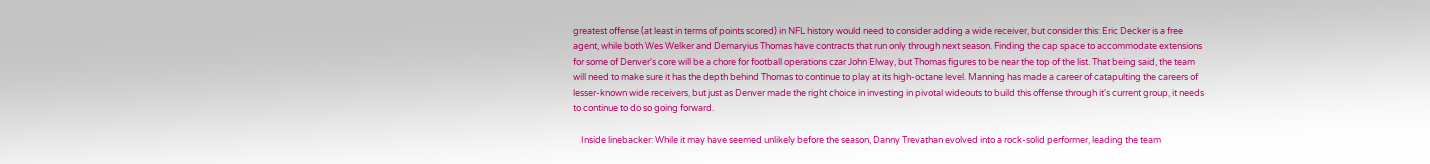greatest offense (at least in terms of points scored) in NFL history would need to consider adding a wide receiver, but consider this: Eric Decker is a free agent, while both Wes Welker and Demaryius Thomas have contracts that run only through next season. Finding the cap space to accommodate extensions for some of Denver's core will be a chore for football operations czar John Elway, but Thomas figures to be near the top of the list. That being said, the team will need to make sure it has the depth behind Thomas to continue to play at its high-octane level. Manning has made a career of catapulting the careers of lesser-known wide receivers, but just as Denver made the right choice in investing in pivotal wideouts to build this offense through it's current group, it needs to continue to do so going forward.

    Inside linebacker: While it may have seemed unlikely before the season, Danny Trevathan evolved into a rock-solid performer, leading the team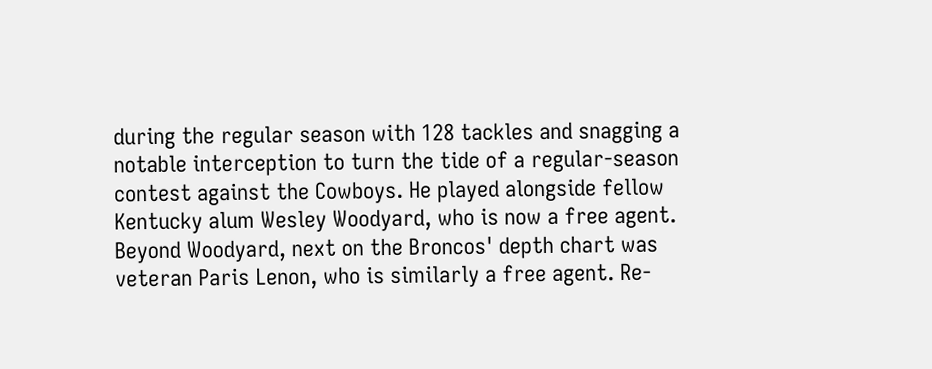during the regular season with 128 tackles and snagging a notable interception to turn the tide of a regular-season contest against the Cowboys. He played alongside fellow Kentucky alum Wesley Woodyard, who is now a free agent. Beyond Woodyard, next on the Broncos' depth chart was veteran Paris Lenon, who is similarly a free agent. Re-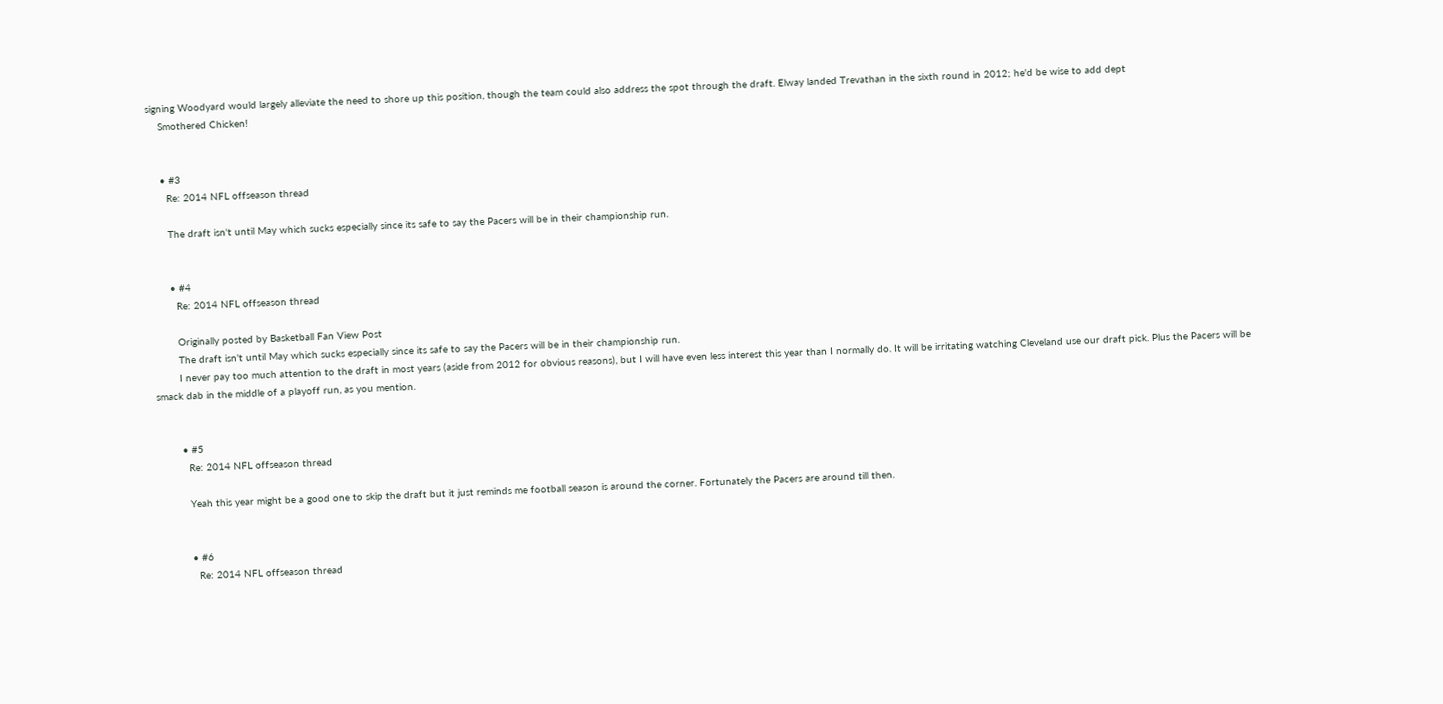signing Woodyard would largely alleviate the need to shore up this position, though the team could also address the spot through the draft. Elway landed Trevathan in the sixth round in 2012; he'd be wise to add dept
    Smothered Chicken!


    • #3
      Re: 2014 NFL offseason thread

      The draft isn't until May which sucks especially since its safe to say the Pacers will be in their championship run.


      • #4
        Re: 2014 NFL offseason thread

        Originally posted by Basketball Fan View Post
        The draft isn't until May which sucks especially since its safe to say the Pacers will be in their championship run.
        I never pay too much attention to the draft in most years (aside from 2012 for obvious reasons), but I will have even less interest this year than I normally do. It will be irritating watching Cleveland use our draft pick. Plus the Pacers will be smack dab in the middle of a playoff run, as you mention.


        • #5
          Re: 2014 NFL offseason thread

          Yeah this year might be a good one to skip the draft but it just reminds me football season is around the corner. Fortunately the Pacers are around till then.


          • #6
            Re: 2014 NFL offseason thread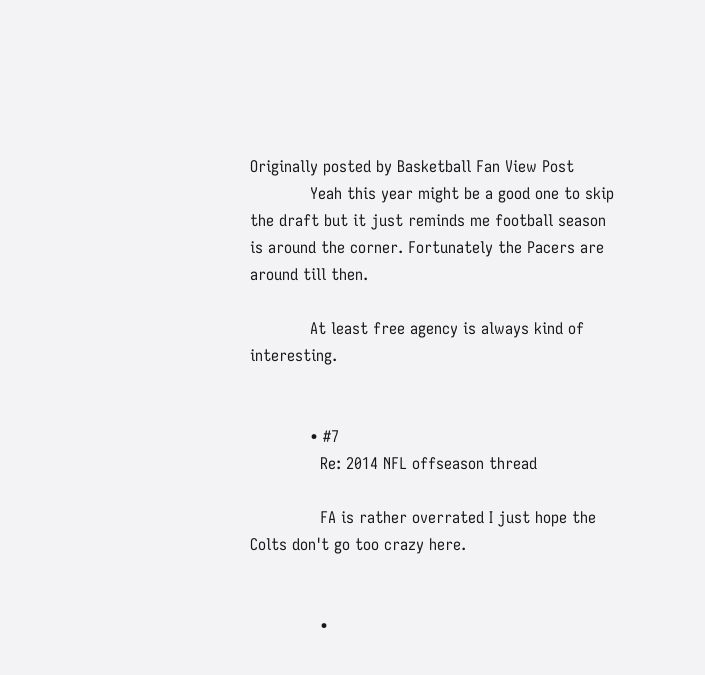Originally posted by Basketball Fan View Post
            Yeah this year might be a good one to skip the draft but it just reminds me football season is around the corner. Fortunately the Pacers are around till then.

            At least free agency is always kind of interesting.


            • #7
              Re: 2014 NFL offseason thread

              FA is rather overrated I just hope the Colts don't go too crazy here.


              •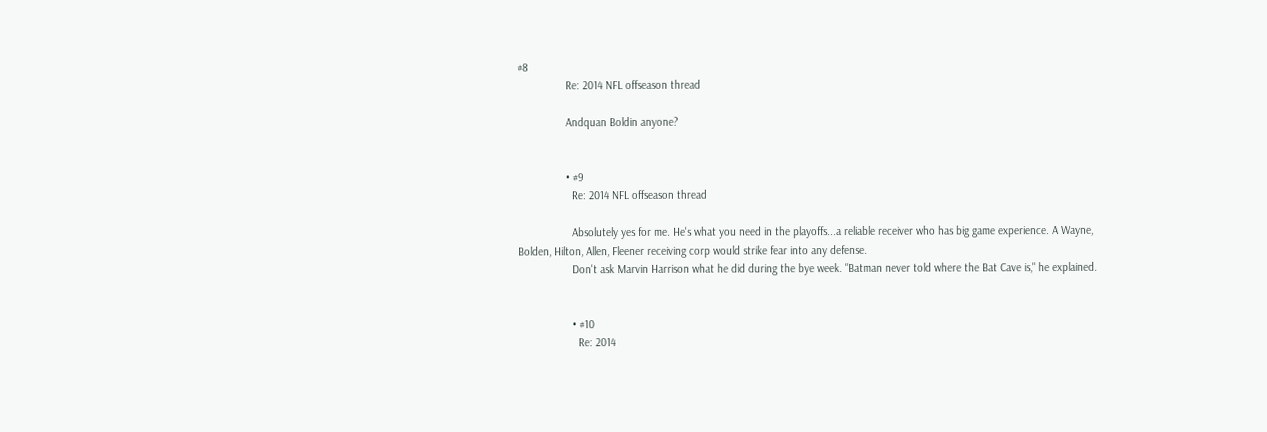#8
                Re: 2014 NFL offseason thread

                Andquan Boldin anyone?


                • #9
                  Re: 2014 NFL offseason thread

                  Absolutely yes for me. He's what you need in the playoffs...a reliable receiver who has big game experience. A Wayne, Bolden, Hilton, Allen, Fleener receiving corp would strike fear into any defense.
                  Don't ask Marvin Harrison what he did during the bye week. "Batman never told where the Bat Cave is," he explained.


                  • #10
                    Re: 2014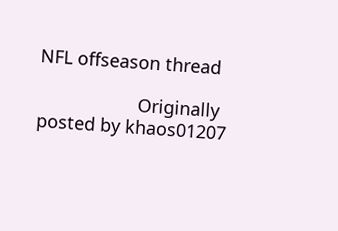NFL offseason thread

                    Originally posted by khaos01207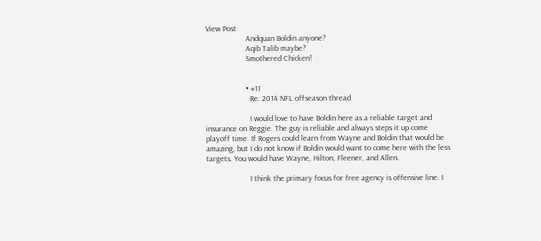View Post
                    Andquan Boldin anyone?
                    Aqib Talib maybe?
                    Smothered Chicken!


                    • #11
                      Re: 2014 NFL offseason thread

                      I would love to have Boldin here as a reliable target and insurance on Reggie. The guy is reliable and always steps it up come playoff time. If Rogers could learn from Wayne and Boldin that would be amazing, but I do not know if Boldin would want to come here with the less targets. You would have Wayne, Hilton, Fleener, and Allen.

                      I think the primary focus for free agency is offensive line. I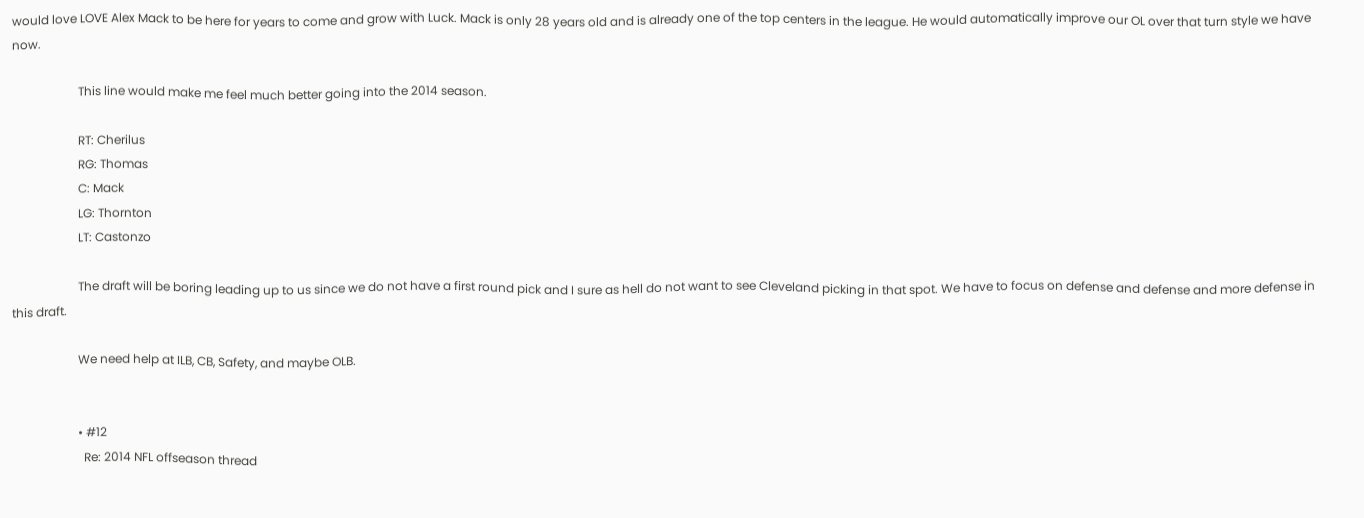would love LOVE Alex Mack to be here for years to come and grow with Luck. Mack is only 28 years old and is already one of the top centers in the league. He would automatically improve our OL over that turn style we have now.

                      This line would make me feel much better going into the 2014 season.

                      RT: Cherilus
                      RG: Thomas
                      C: Mack
                      LG: Thornton
                      LT: Castonzo

                      The draft will be boring leading up to us since we do not have a first round pick and I sure as hell do not want to see Cleveland picking in that spot. We have to focus on defense and defense and more defense in this draft.

                      We need help at ILB, CB, Safety, and maybe OLB.


                      • #12
                        Re: 2014 NFL offseason thread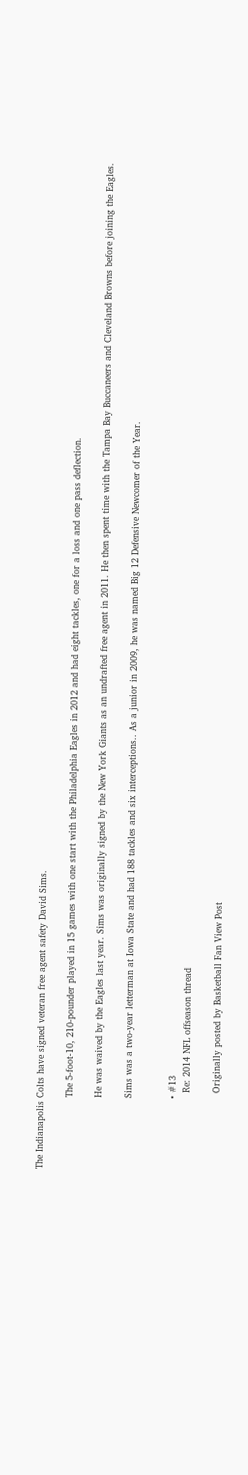The Indianapolis Colts have signed veteran free agent safety David Sims.

                        The 5-foot-10, 210-pounder played in 15 games with one start with the Philadelphia Eagles in 2012 and had eight tackles, one for a loss and one pass deflection.

                        He was waived by the Eagles last year. Sims was originally signed by the New York Giants as an undrafted free agent in 2011. He then spent time with the Tampa Bay Buccaneers and Cleveland Browns before joining the Eagles.

                        Sims was a two-year letterman at Iowa State and had 188 tackles and six interceptions.. As a junior in 2009, he was named Big 12 Defensive Newcomer of the Year.


                        • #13
                          Re: 2014 NFL offseason thread

                          Originally posted by Basketball Fan View Post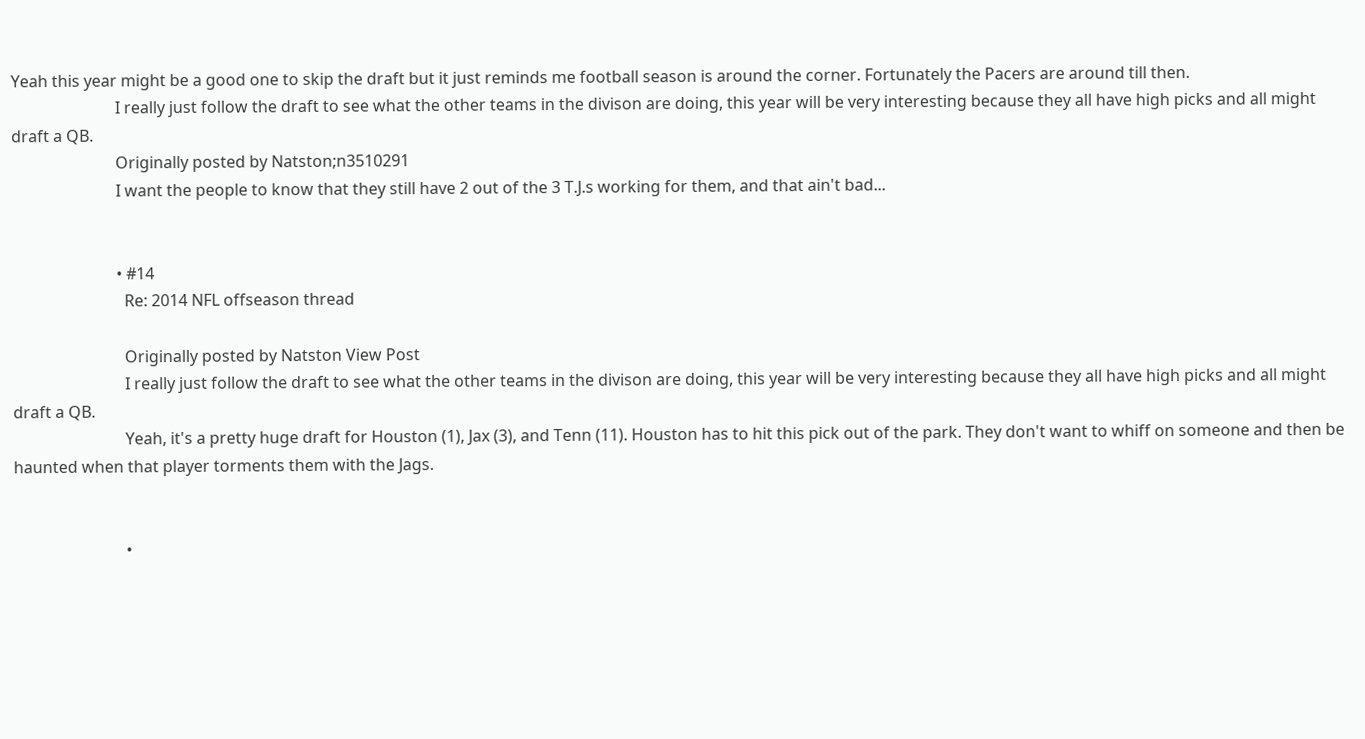Yeah this year might be a good one to skip the draft but it just reminds me football season is around the corner. Fortunately the Pacers are around till then.
                          I really just follow the draft to see what the other teams in the divison are doing, this year will be very interesting because they all have high picks and all might draft a QB.
                          Originally posted by Natston;n3510291
                          I want the people to know that they still have 2 out of the 3 T.J.s working for them, and that ain't bad...


                          • #14
                            Re: 2014 NFL offseason thread

                            Originally posted by Natston View Post
                            I really just follow the draft to see what the other teams in the divison are doing, this year will be very interesting because they all have high picks and all might draft a QB.
                            Yeah, it's a pretty huge draft for Houston (1), Jax (3), and Tenn (11). Houston has to hit this pick out of the park. They don't want to whiff on someone and then be haunted when that player torments them with the Jags.


                            •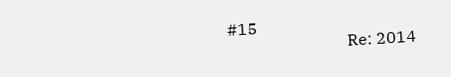#15
                              Re: 2014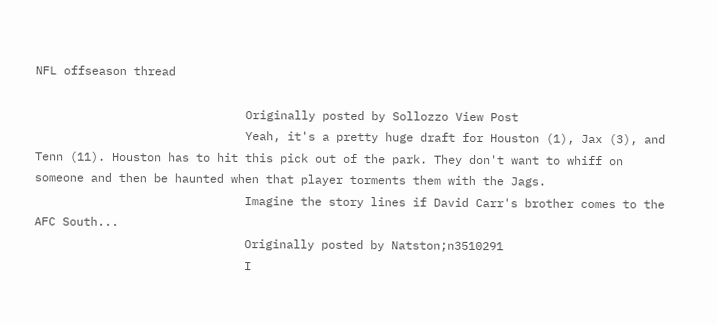NFL offseason thread

                              Originally posted by Sollozzo View Post
                              Yeah, it's a pretty huge draft for Houston (1), Jax (3), and Tenn (11). Houston has to hit this pick out of the park. They don't want to whiff on someone and then be haunted when that player torments them with the Jags.
                              Imagine the story lines if David Carr's brother comes to the AFC South...
                              Originally posted by Natston;n3510291
                              I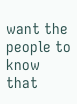want the people to know that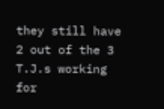they still have 2 out of the 3 T.J.s working for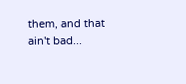them, and that ain't bad...